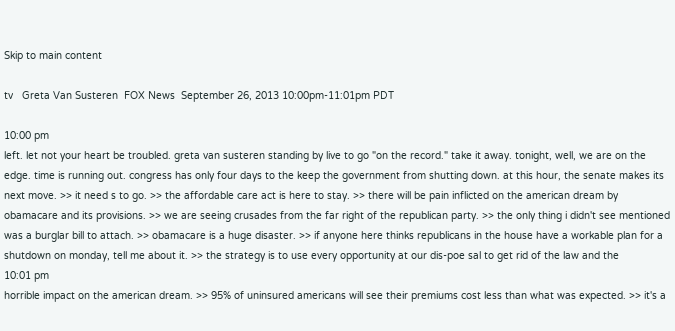Skip to main content

tv   Greta Van Susteren  FOX News  September 26, 2013 10:00pm-11:01pm PDT

10:00 pm
left. let not your heart be troubled. greta van susteren standing by live to go "on the record." take it away. tonight, well, we are on the edge. time is running out. congress has only four days to the keep the government from shutting down. at this hour, the senate makes its next move. >> it need s to go. >> the affordable care act is here to stay. >> there will be pain inflicted on the american dream by obamacare and its provisions. >> we are seeing crusades from the far right of the republican party. >> the only thing i didn't see mentioned was a burglar bill to attach. >> obamacare is a huge disaster. >> if anyone here thinks republicans in the house have a workable plan for a shutdown on monday, tell me about it. >> the strategy is to use every opportunity at our dis-poe sal to get rid of the law and the
10:01 pm
horrible impact on the american dream. >> 95% of uninsured americans will see their premiums cost less than what was expected. >> it's a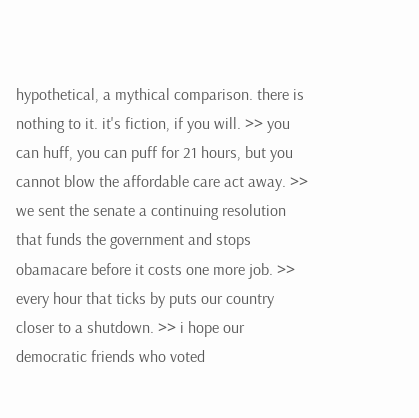hypothetical, a mythical comparison. there is nothing to it. it's fiction, if you will. >> you can huff, you can puff for 21 hours, but you cannot blow the affordable care act away. >> we sent the senate a continuing resolution that funds the government and stops obamacare before it costs one more job. >> every hour that ticks by puts our country closer to a shutdown. >> i hope our democratic friends who voted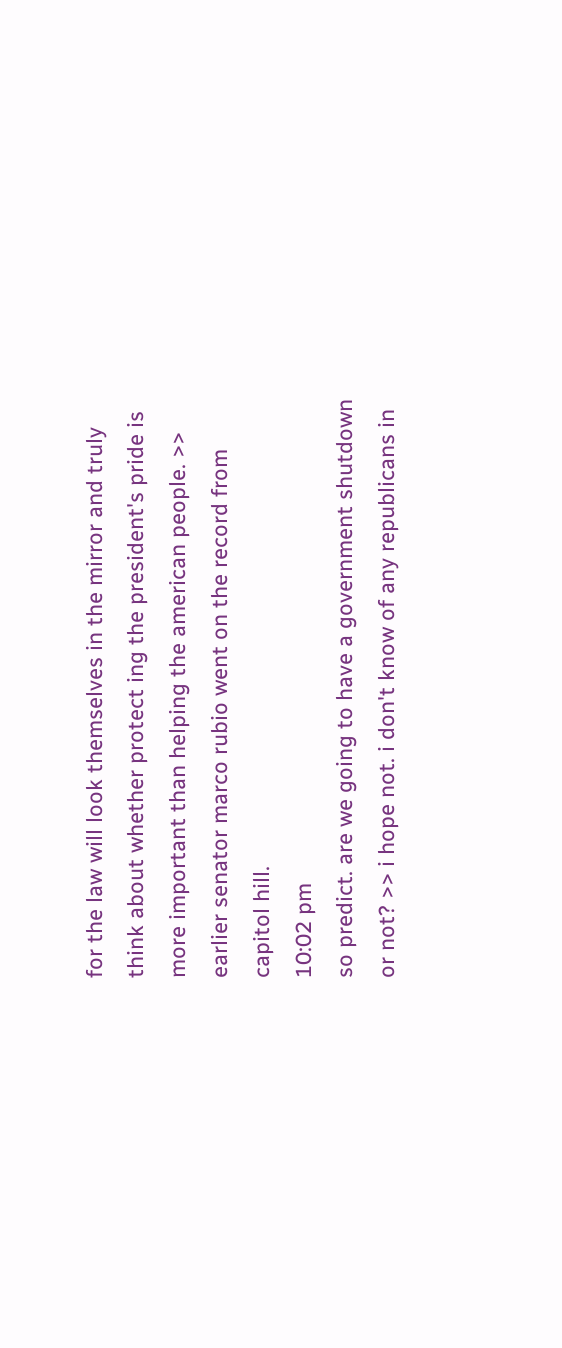for the law will look themselves in the mirror and truly think about whether protect ing the president's pride is more important than helping the american people. >> earlier senator marco rubio went on the record from capitol hill.
10:02 pm
so predict. are we going to have a government shutdown or not? >> i hope not. i don't know of any republicans in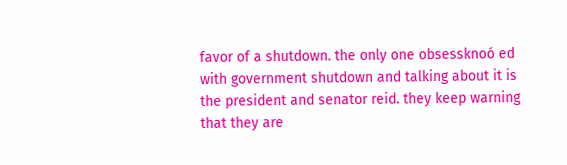favor of a shutdown. the only one obsessknoó ed with government shutdown and talking about it is the president and senator reid. they keep warning that they are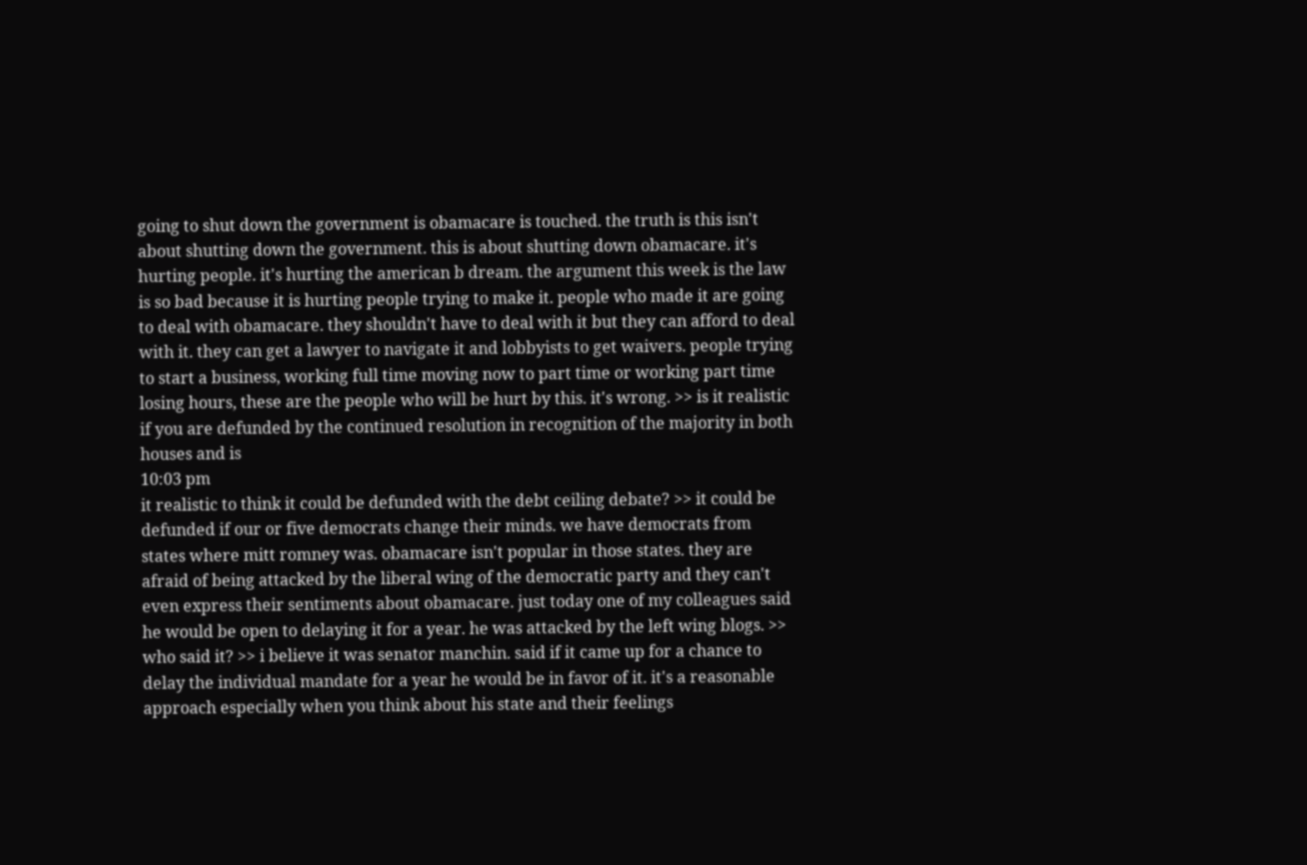going to shut down the government is obamacare is touched. the truth is this isn't about shutting down the government. this is about shutting down obamacare. it's hurting people. it's hurting the american b dream. the argument this week is the law is so bad because it is hurting people trying to make it. people who made it are going to deal with obamacare. they shouldn't have to deal with it but they can afford to deal with it. they can get a lawyer to navigate it and lobbyists to get waivers. people trying to start a business, working full time moving now to part time or working part time losing hours, these are the people who will be hurt by this. it's wrong. >> is it realistic if you are defunded by the continued resolution in recognition of the majority in both houses and is
10:03 pm
it realistic to think it could be defunded with the debt ceiling debate? >> it could be defunded if our or five democrats change their minds. we have democrats from states where mitt romney was. obamacare isn't popular in those states. they are afraid of being attacked by the liberal wing of the democratic party and they can't even express their sentiments about obamacare. just today one of my colleagues said he would be open to delaying it for a year. he was attacked by the left wing blogs. >> who said it? >> i believe it was senator manchin. said if it came up for a chance to delay the individual mandate for a year he would be in favor of it. it's a reasonable approach especially when you think about his state and their feelings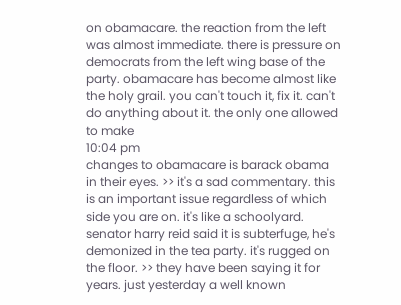on obamacare. the reaction from the left was almost immediate. there is pressure on democrats from the left wing base of the party. obamacare has become almost like the holy grail. you can't touch it, fix it. can't do anything about it. the only one allowed to make
10:04 pm
changes to obamacare is barack obama in their eyes. >> it's a sad commentary. this is an important issue regardless of which side you are on. it's like a schoolyard. senator harry reid said it is subterfuge, he's demonized in the tea party. it's rugged on the floor. >> they have been saying it for years. just yesterday a well known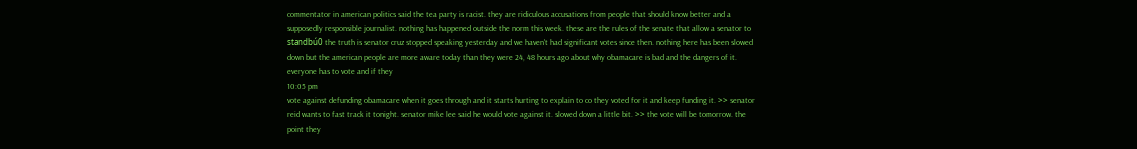commentator in american politics said the tea party is racist. they are ridiculous accusations from people that should know better and a supposedly responsible journalist. nothing has happened outside the norm this week. these are the rules of the senate that allow a senator to standbú0 the truth is senator cruz stopped speaking yesterday and we haven't had significant votes since then. nothing here has been slowed down but the american people are more aware today than they were 24, 48 hours ago about why obamacare is bad and the dangers of it. everyone has to vote and if they
10:05 pm
vote against defunding obamacare when it goes through and it starts hurting to explain to co they voted for it and keep funding it. >> senator reid wants to fast track it tonight. senator mike lee said he would vote against it. slowed down a little bit. >> the vote will be tomorrow. the point they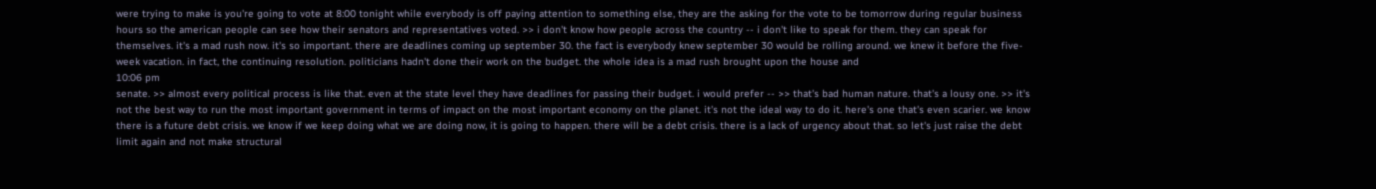were trying to make is you're going to vote at 8:00 tonight while everybody is off paying attention to something else, they are the asking for the vote to be tomorrow during regular business hours so the american people can see how their senators and representatives voted. >> i don't know how people across the country -- i don't like to speak for them. they can speak for themselves. it's a mad rush now. it's so important. there are deadlines coming up september 30. the fact is everybody knew september 30 would be rolling around. we knew it before the five-week vacation. in fact, the continuing resolution. politicians hadn't done their work on the budget. the whole idea is a mad rush brought upon the house and
10:06 pm
senate. >> almost every political process is like that. even at the state level they have deadlines for passing their budget. i would prefer -- >> that's bad human nature. that's a lousy one. >> it's not the best way to run the most important government in terms of impact on the most important economy on the planet. it's not the ideal way to do it. here's one that's even scarier. we know there is a future debt crisis. we know if we keep doing what we are doing now, it is going to happen. there will be a debt crisis. there is a lack of urgency about that. so let's just raise the debt limit again and not make structural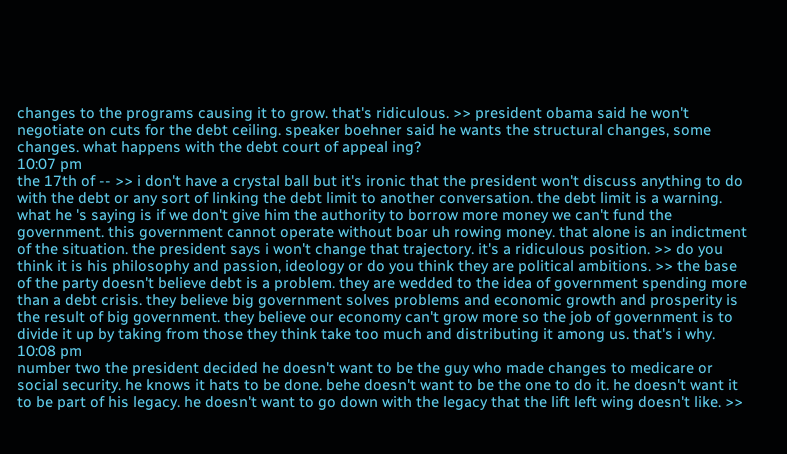changes to the programs causing it to grow. that's ridiculous. >> president obama said he won't negotiate on cuts for the debt ceiling. speaker boehner said he wants the structural changes, some changes. what happens with the debt court of appeal ing?
10:07 pm
the 17th of -- >> i don't have a crystal ball but it's ironic that the president won't discuss anything to do with the debt or any sort of linking the debt limit to another conversation. the debt limit is a warning. what he 's saying is if we don't give him the authority to borrow more money we can't fund the government. this government cannot operate without boar uh rowing money. that alone is an indictment of the situation. the president says i won't change that trajectory. it's a ridiculous position. >> do you think it is his philosophy and passion, ideology or do you think they are political ambitions. >> the base of the party doesn't believe debt is a problem. they are wedded to the idea of government spending more than a debt crisis. they believe big government solves problems and economic growth and prosperity is the result of big government. they believe our economy can't grow more so the job of government is to divide it up by taking from those they think take too much and distributing it among us. that's i why.
10:08 pm
number two the president decided he doesn't want to be the guy who made changes to medicare or social security. he knows it hats to be done. behe doesn't want to be the one to do it. he doesn't want it to be part of his legacy. he doesn't want to go down with the legacy that the lift left wing doesn't like. >>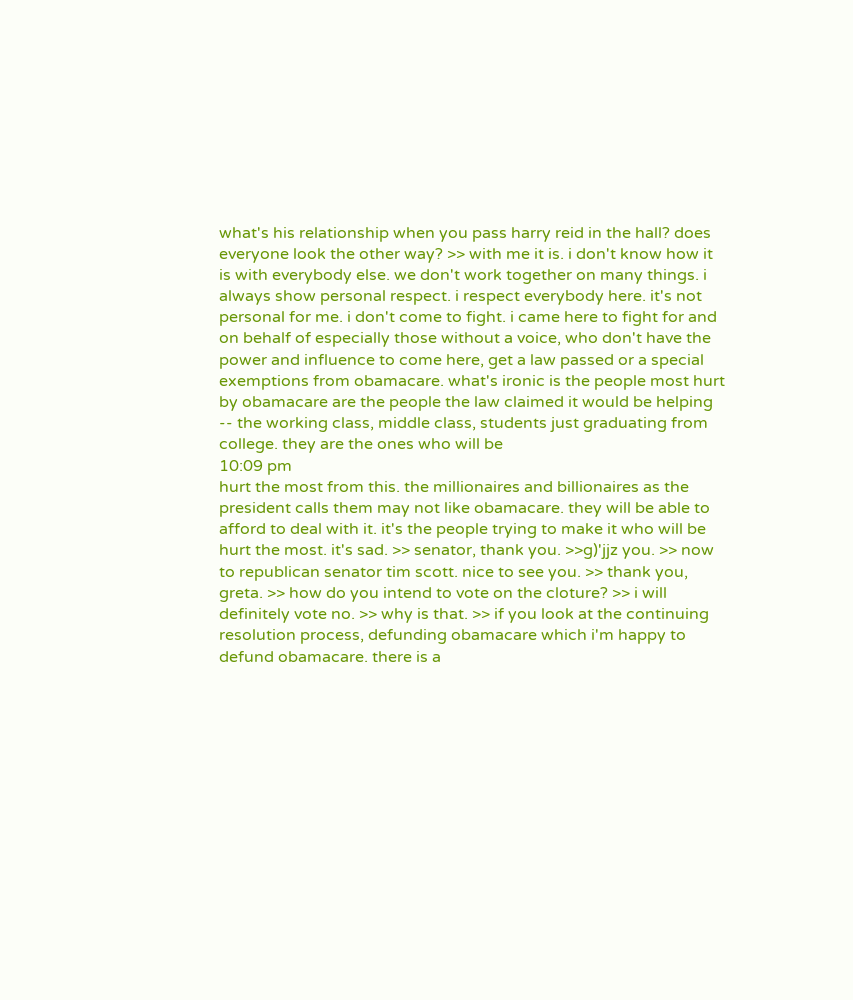what's his relationship when you pass harry reid in the hall? does everyone look the other way? >> with me it is. i don't know how it is with everybody else. we don't work together on many things. i always show personal respect. i respect everybody here. it's not personal for me. i don't come to fight. i came here to fight for and on behalf of especially those without a voice, who don't have the power and influence to come here, get a law passed or a special exemptions from obamacare. what's ironic is the people most hurt by obamacare are the people the law claimed it would be helping -- the working class, middle class, students just graduating from college. they are the ones who will be
10:09 pm
hurt the most from this. the millionaires and billionaires as the president calls them may not like obamacare. they will be able to afford to deal with it. it's the people trying to make it who will be hurt the most. it's sad. >> senator, thank you. >>g)'jjz you. >> now to republican senator tim scott. nice to see you. >> thank you, greta. >> how do you intend to vote on the cloture? >> i will definitely vote no. >> why is that. >> if you look at the continuing resolution process, defunding obamacare which i'm happy to defund obamacare. there is a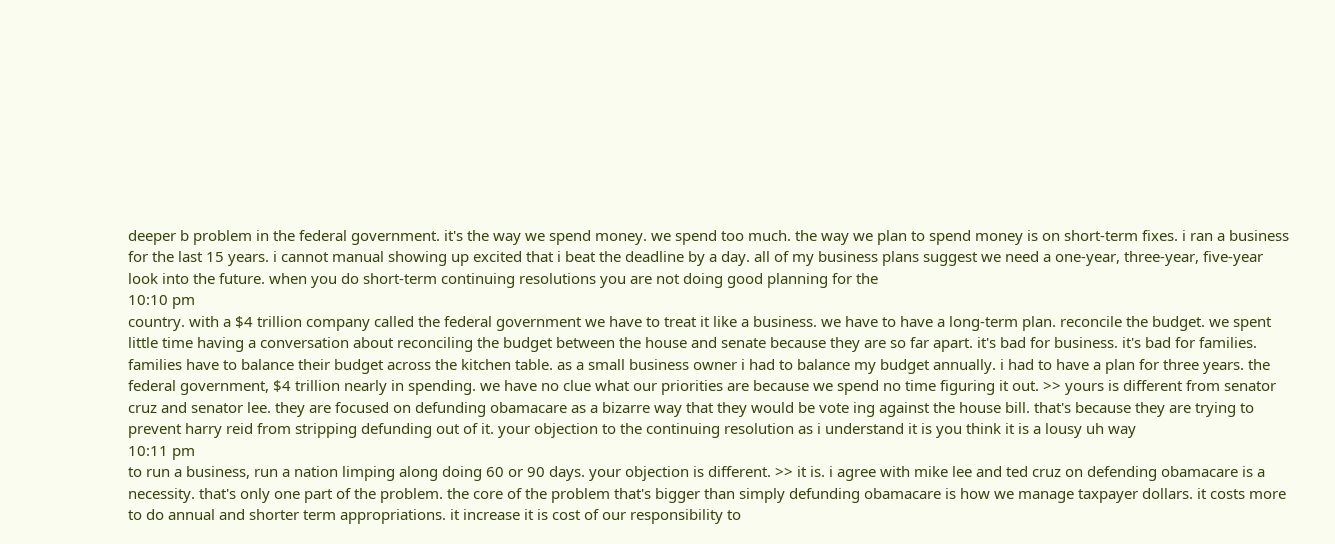deeper b problem in the federal government. it's the way we spend money. we spend too much. the way we plan to spend money is on short-term fixes. i ran a business for the last 15 years. i cannot manual showing up excited that i beat the deadline by a day. all of my business plans suggest we need a one-year, three-year, five-year look into the future. when you do short-term continuing resolutions you are not doing good planning for the
10:10 pm
country. with a $4 trillion company called the federal government we have to treat it like a business. we have to have a long-term plan. reconcile the budget. we spent little time having a conversation about reconciling the budget between the house and senate because they are so far apart. it's bad for business. it's bad for families. families have to balance their budget across the kitchen table. as a small business owner i had to balance my budget annually. i had to have a plan for three years. the federal government, $4 trillion nearly in spending. we have no clue what our priorities are because we spend no time figuring it out. >> yours is different from senator cruz and senator lee. they are focused on defunding obamacare as a bizarre way that they would be vote ing against the house bill. that's because they are trying to prevent harry reid from stripping defunding out of it. your objection to the continuing resolution as i understand it is you think it is a lousy uh way
10:11 pm
to run a business, run a nation limping along doing 60 or 90 days. your objection is different. >> it is. i agree with mike lee and ted cruz on defending obamacare is a necessity. that's only one part of the problem. the core of the problem that's bigger than simply defunding obamacare is how we manage taxpayer dollars. it costs more to do annual and shorter term appropriations. it increase it is cost of our responsibility to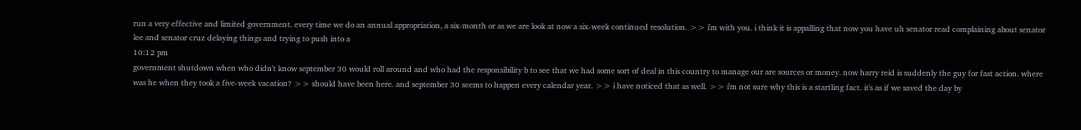run a very effective and limited government. every time we do an annual appropriation, a six-month or as we are look at now a six-week continued resolution. >> i'm with you. i think it is appalling that now you have uh senator read complaining about senator lee and senator cruz delaying things and trying to push into a
10:12 pm
government shutdown when who didn't know september 30 would roll around and who had the responsibility b to see that we had some sort of deal in this country to manage our are sources or money. now harry reid is suddenly the guy for fast action. where was he when they took a five-week vacation? >> should have been here. and september 30 seems to happen every calendar year. >> i have noticed that as well. >> i'm not sure why this is a startling fact. it's as if we saved the day by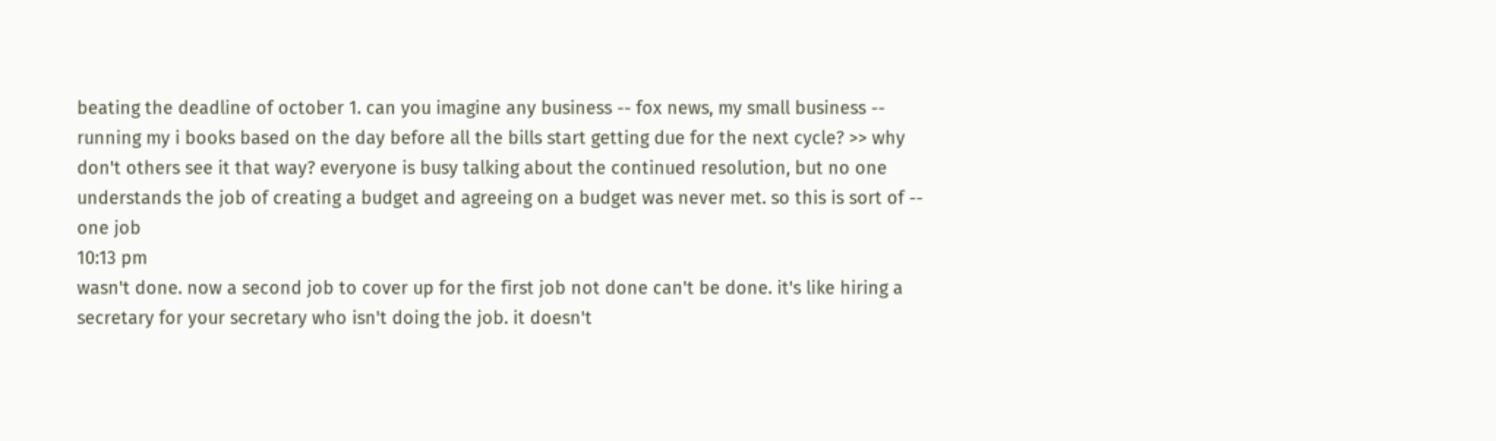beating the deadline of october 1. can you imagine any business -- fox news, my small business -- running my i books based on the day before all the bills start getting due for the next cycle? >> why don't others see it that way? everyone is busy talking about the continued resolution, but no one understands the job of creating a budget and agreeing on a budget was never met. so this is sort of -- one job
10:13 pm
wasn't done. now a second job to cover up for the first job not done can't be done. it's like hiring a secretary for your secretary who isn't doing the job. it doesn't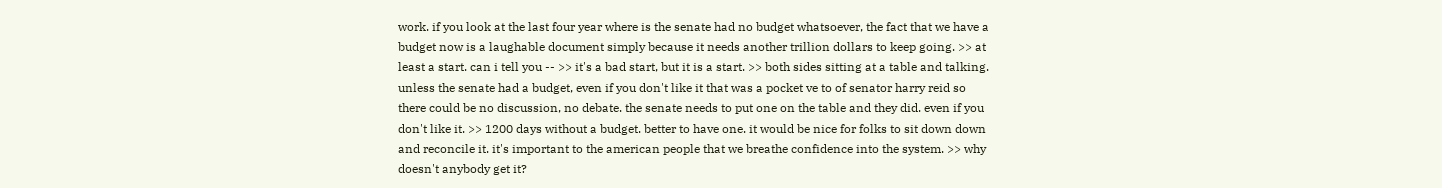work. if you look at the last four year where is the senate had no budget whatsoever, the fact that we have a budget now is a laughable document simply because it needs another trillion dollars to keep going. >> at least a start. can i tell you -- >> it's a bad start, but it is a start. >> both sides sitting at a table and talking. unless the senate had a budget, even if you don't like it that was a pocket ve to of senator harry reid so there could be no discussion, no debate. the senate needs to put one on the table and they did. even if you don't like it. >> 1200 days without a budget. better to have one. it would be nice for folks to sit down down and reconcile it. it's important to the american people that we breathe confidence into the system. >> why doesn't anybody get it?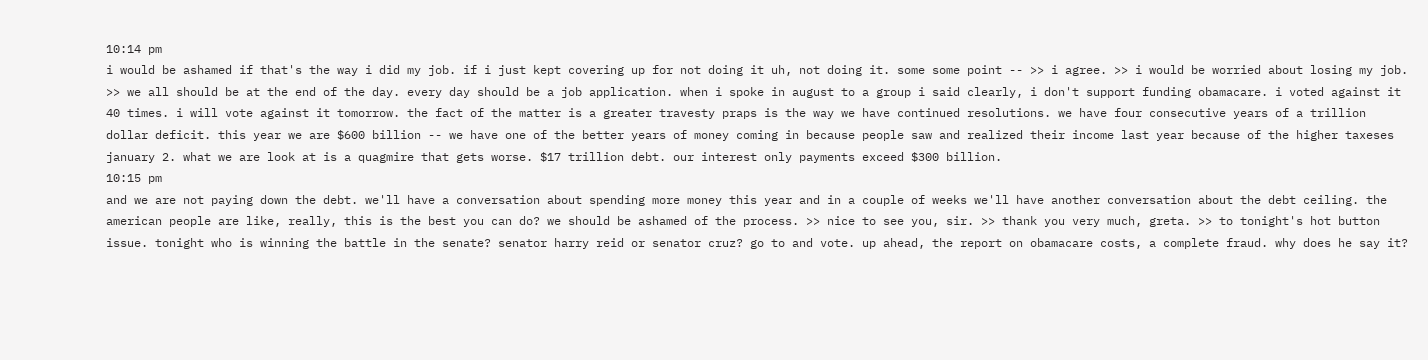10:14 pm
i would be ashamed if that's the way i did my job. if i just kept covering up for not doing it uh, not doing it. some some point -- >> i agree. >> i would be worried about losing my job. >> we all should be at the end of the day. every day should be a job application. when i spoke in august to a group i said clearly, i don't support funding obamacare. i voted against it 40 times. i will vote against it tomorrow. the fact of the matter is a greater travesty praps is the way we have continued resolutions. we have four consecutive years of a trillion dollar deficit. this year we are $600 billion -- we have one of the better years of money coming in because people saw and realized their income last year because of the higher taxeses january 2. what we are look at is a quagmire that gets worse. $17 trillion debt. our interest only payments exceed $300 billion.
10:15 pm
and we are not paying down the debt. we'll have a conversation about spending more money this year and in a couple of weeks we'll have another conversation about the debt ceiling. the american people are like, really, this is the best you can do? we should be ashamed of the process. >> nice to see you, sir. >> thank you very much, greta. >> to tonight's hot button issue. tonight who is winning the battle in the senate? senator harry reid or senator cruz? go to and vote. up ahead, the report on obamacare costs, a complete fraud. why does he say it?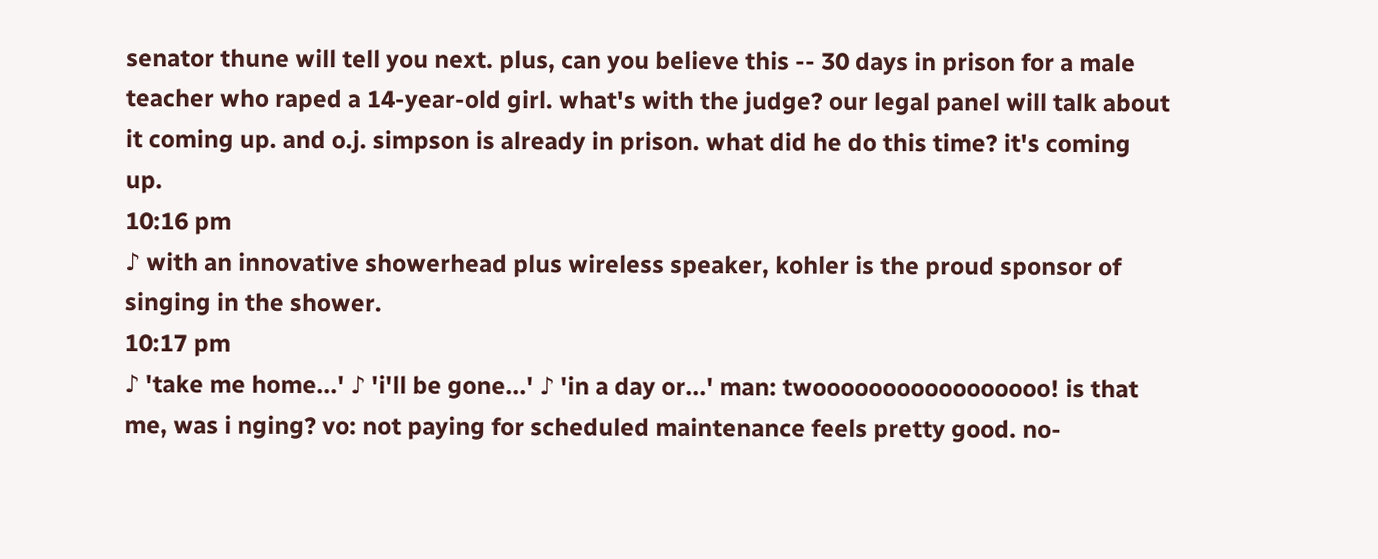senator thune will tell you next. plus, can you believe this -- 30 days in prison for a male teacher who raped a 14-year-old girl. what's with the judge? our legal panel will talk about it coming up. and o.j. simpson is already in prison. what did he do this time? it's coming up.
10:16 pm
♪ with an innovative showerhead plus wireless speaker, kohler is the proud sponsor of singing in the shower.
10:17 pm
♪ 'take me home...' ♪ 'i'll be gone...' ♪ 'in a day or...' man: twooooooooooooooooo! is that me, was i nging? vo: not paying for scheduled maintenance feels pretty good. no-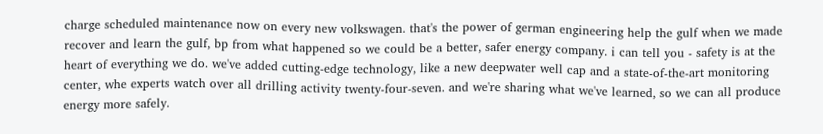charge scheduled maintenance now on every new volkswagen. that's the power of german engineering help the gulf when we made recover and learn the gulf, bp from what happened so we could be a better, safer energy company. i can tell you - safety is at the heart of everything we do. we've added cutting-edge technology, like a new deepwater well cap and a state-of-the-art monitoring center, whe experts watch over all drilling activity twenty-four-seven. and we're sharing what we've learned, so we can all produce energy more safely.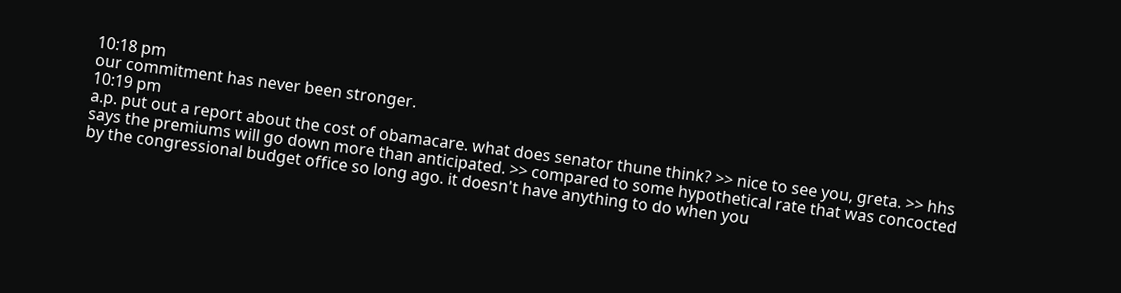10:18 pm
our commitment has never been stronger.
10:19 pm
a.p. put out a report about the cost of obamacare. what does senator thune think? >> nice to see you, greta. >> hhs says the premiums will go down more than anticipated. >> compared to some hypothetical rate that was concocted by the congressional budget office so long ago. it doesn't have anything to do when you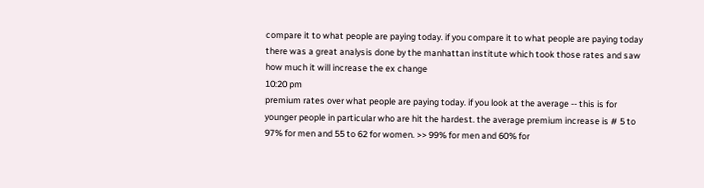compare it to what people are paying today. if you compare it to what people are paying today there was a great analysis done by the manhattan institute which took those rates and saw how much it will increase the ex change
10:20 pm
premium rates over what people are paying today. if you look at the average -- this is for younger people in particular who are hit the hardest. the average premium increase is # 5 to 97% for men and 55 to 62 for women. >> 99% for men and 60% for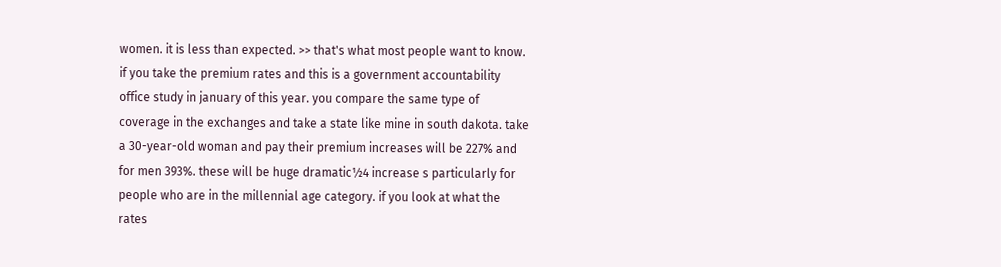women. it is less than expected. >> that's what most people want to know. if you take the premium rates and this is a government accountability office study in january of this year. you compare the same type of coverage in the exchanges and take a state like mine in south dakota. take a 30-year-old woman and pay their premium increases will be 227% and for men 393%. these will be huge dramatic½4 increase s particularly for people who are in the millennial age category. if you look at what the rates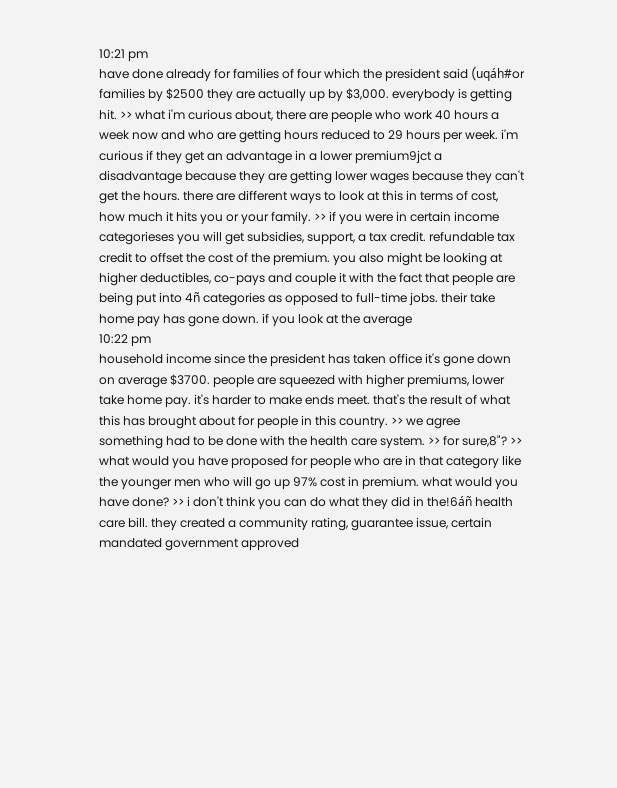10:21 pm
have done already for families of four which the president said (uqáh#or families by $2500 they are actually up by $3,000. everybody is getting hit. >> what i'm curious about, there are people who work 40 hours a week now and who are getting hours reduced to 29 hours per week. i'm curious if they get an advantage in a lower premium9jct a disadvantage because they are getting lower wages because they can't get the hours. there are different ways to look at this in terms of cost, how much it hits you or your family. >> if you were in certain income categorieses you will get subsidies, support, a tax credit. refundable tax credit to offset the cost of the premium. you also might be looking at higher deductibles, co-pays and couple it with the fact that people are being put into 4ñ categories as opposed to full-time jobs. their take home pay has gone down. if you look at the average
10:22 pm
household income since the president has taken office it's gone down on average $3700. people are squeezed with higher premiums, lower take home pay. it's harder to make ends meet. that's the result of what this has brought about for people in this country. >> we agree something had to be done with the health care system. >> for sure,8"? >> what would you have proposed for people who are in that category like the younger men who will go up 97% cost in premium. what would you have done? >> i don't think you can do what they did in the!6áñ health care bill. they created a community rating, guarantee issue, certain mandated government approved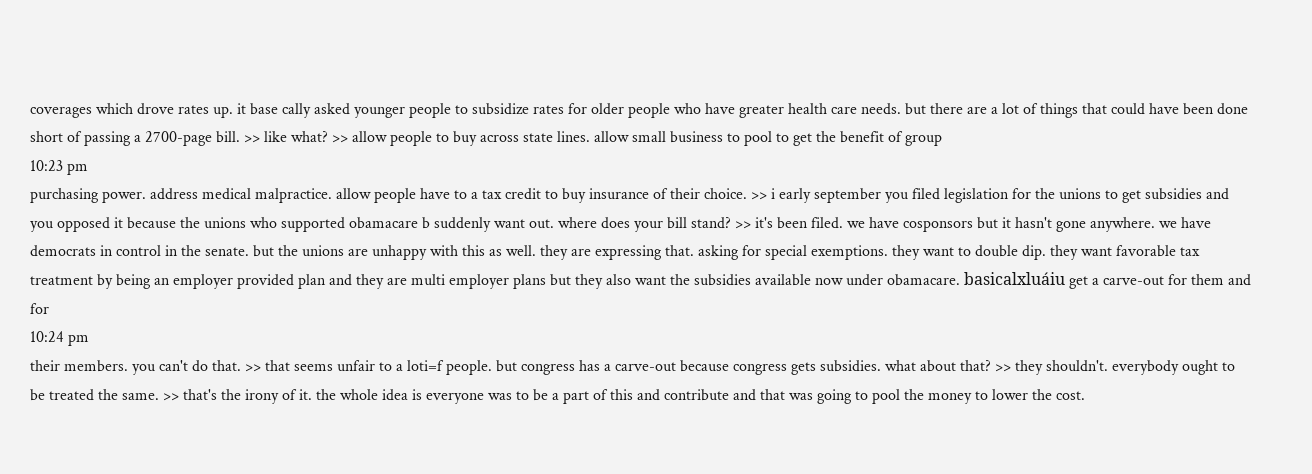coverages which drove rates up. it base cally asked younger people to subsidize rates for older people who have greater health care needs. but there are a lot of things that could have been done short of passing a 2700-page bill. >> like what? >> allow people to buy across state lines. allow small business to pool to get the benefit of group
10:23 pm
purchasing power. address medical malpractice. allow people have to a tax credit to buy insurance of their choice. >> i early september you filed legislation for the unions to get subsidies and you opposed it because the unions who supported obamacare b suddenly want out. where does your bill stand? >> it's been filed. we have cosponsors but it hasn't gone anywhere. we have democrats in control in the senate. but the unions are unhappy with this as well. they are expressing that. asking for special exemptions. they want to double dip. they want favorable tax treatment by being an employer provided plan and they are multi employer plans but they also want the subsidies available now under obamacare. basicalxluáiu get a carve-out for them and for
10:24 pm
their members. you can't do that. >> that seems unfair to a loti=f people. but congress has a carve-out because congress gets subsidies. what about that? >> they shouldn't. everybody ought to be treated the same. >> that's the irony of it. the whole idea is everyone was to be a part of this and contribute and that was going to pool the money to lower the cost.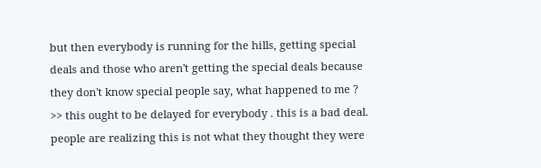but then everybody is running for the hills, getting special deals and those who aren't getting the special deals because they don't know special people say, what happened to me ? >> this ought to be delayed for everybody . this is a bad deal. people are realizing this is not what they thought they were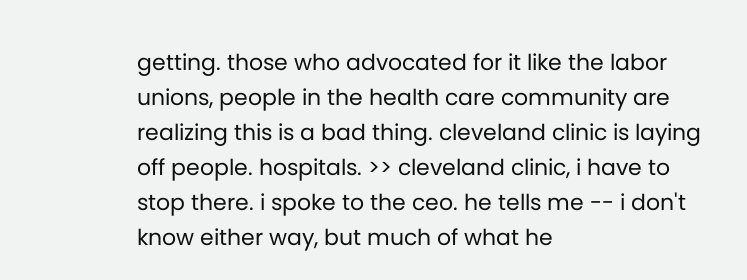getting. those who advocated for it like the labor unions, people in the health care community are realizing this is a bad thing. cleveland clinic is laying off people. hospitals. >> cleveland clinic, i have to stop there. i spoke to the ceo. he tells me -- i don't know either way, but much of what he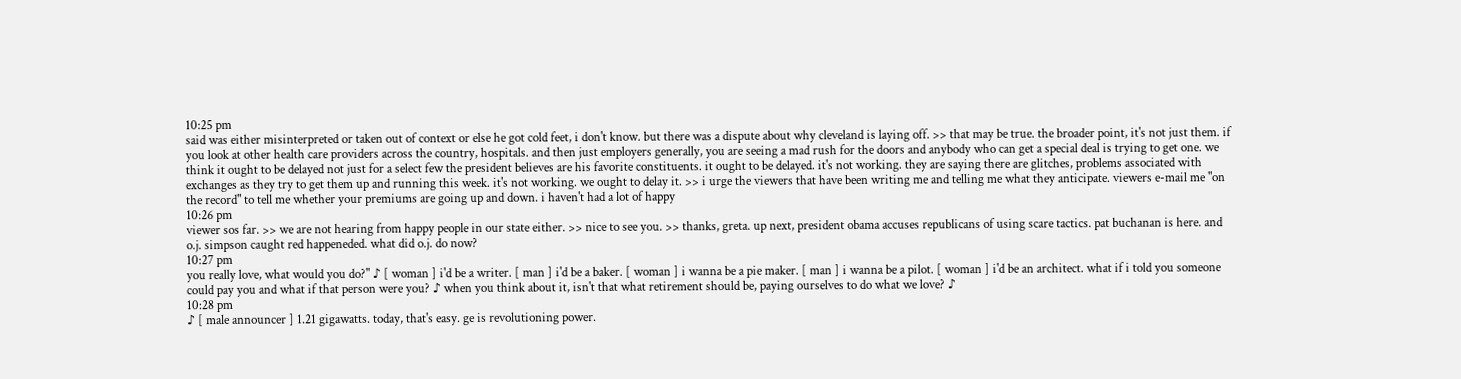10:25 pm
said was either misinterpreted or taken out of context or else he got cold feet, i don't know. but there was a dispute about why cleveland is laying off. >> that may be true. the broader point, it's not just them. if you look at other health care providers across the country, hospitals. and then just employers generally, you are seeing a mad rush for the doors and anybody who can get a special deal is trying to get one. we think it ought to be delayed not just for a select few the president believes are his favorite constituents. it ought to be delayed. it's not working. they are saying there are glitches, problems associated with exchanges as they try to get them up and running this week. it's not working. we ought to delay it. >> i urge the viewers that have been writing me and telling me what they anticipate. viewers e-mail me "on the record" to tell me whether your premiums are going up and down. i haven't had a lot of happy
10:26 pm
viewer sos far. >> we are not hearing from happy people in our state either. >> nice to see you. >> thanks, greta. up next, president obama accuses republicans of using scare tactics. pat buchanan is here. and o.j. simpson caught red happeneded. what did o.j. do now?
10:27 pm
you really love, what would you do?" ♪ [ woman ] i'd be a writer. [ man ] i'd be a baker. [ woman ] i wanna be a pie maker. [ man ] i wanna be a pilot. [ woman ] i'd be an architect. what if i told you someone could pay you and what if that person were you? ♪ when you think about it, isn't that what retirement should be, paying ourselves to do what we love? ♪
10:28 pm
♪ [ male announcer ] 1.21 gigawatts. today, that's easy. ge is revolutioning power.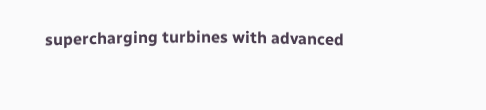supercharging turbines with advanced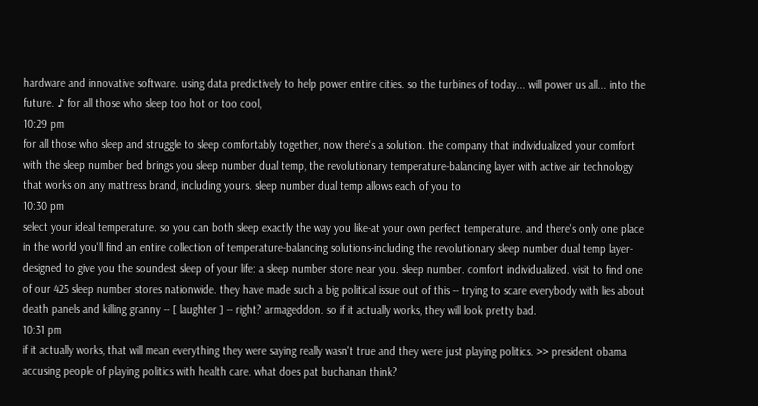hardware and innovative software. using data predictively to help power entire cities. so the turbines of today... will power us all... into the future. ♪ for all those who sleep too hot or too cool,
10:29 pm
for all those who sleep and struggle to sleep comfortably together, now there's a solution. the company that individualized your comfort with the sleep number bed brings you sleep number dual temp, the revolutionary temperature-balancing layer with active air technology that works on any mattress brand, including yours. sleep number dual temp allows each of you to
10:30 pm
select your ideal temperature. so you can both sleep exactly the way you like-at your own perfect temperature. and there's only one place in the world you'll find an entire collection of temperature-balancing solutions-including the revolutionary sleep number dual temp layer-designed to give you the soundest sleep of your life: a sleep number store near you. sleep number. comfort individualized. visit to find one of our 425 sleep number stores nationwide. they have made such a big political issue out of this -- trying to scare everybody with lies about death panels and killing granny -- [ laughter ] -- right? armageddon. so if it actually works, they will look pretty bad.
10:31 pm
if it actually works, that will mean everything they were saying really wasn't true and they were just playing politics. >> president obama accusing people of playing politics with health care. what does pat buchanan think?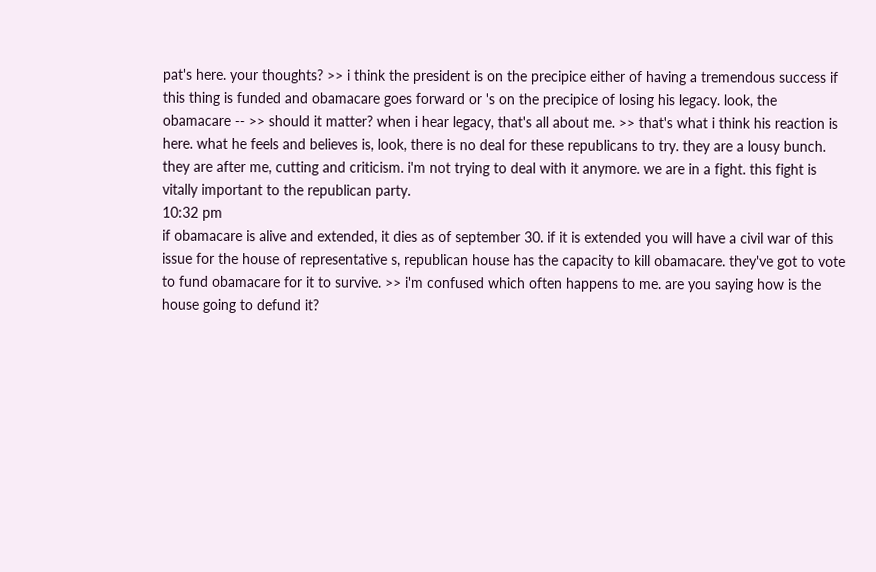pat's here. your thoughts? >> i think the president is on the precipice either of having a tremendous success if this thing is funded and obamacare goes forward or 's on the precipice of losing his legacy. look, the obamacare -- >> should it matter? when i hear legacy, that's all about me. >> that's what i think his reaction is here. what he feels and believes is, look, there is no deal for these republicans to try. they are a lousy bunch. they are after me, cutting and criticism. i'm not trying to deal with it anymore. we are in a fight. this fight is vitally important to the republican party.
10:32 pm
if obamacare is alive and extended, it dies as of september 30. if it is extended you will have a civil war of this issue for the house of representative s, republican house has the capacity to kill obamacare. they've got to vote to fund obamacare for it to survive. >> i'm confused which often happens to me. are you saying how is the house going to defund it?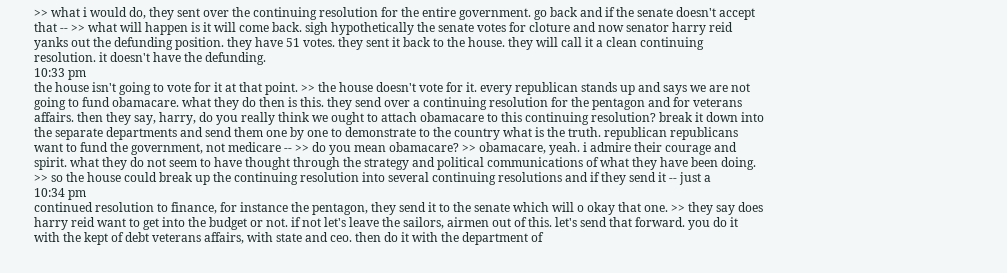>> what i would do, they sent over the continuing resolution for the entire government. go back and if the senate doesn't accept that -- >> what will happen is it will come back. sigh hypothetically the senate votes for cloture and now senator harry reid yanks out the defunding position. they have 51 votes. they sent it back to the house. they will call it a clean continuing resolution. it doesn't have the defunding.
10:33 pm
the house isn't going to vote for it at that point. >> the house doesn't vote for it. every republican stands up and says we are not going to fund obamacare. what they do then is this. they send over a continuing resolution for the pentagon and for veterans affairs. then they say, harry, do you really think we ought to attach obamacare to this continuing resolution? break it down into the separate departments and send them one by one to demonstrate to the country what is the truth. republican republicans want to fund the government, not medicare -- >> do you mean obamacare? >> obamacare, yeah. i admire their courage and spirit. what they do not seem to have thought through the strategy and political communications of what they have been doing. >> so the house could break up the continuing resolution into several continuing resolutions and if they send it -- just a
10:34 pm
continued resolution to finance, for instance the pentagon, they send it to the senate which will o okay that one. >> they say does harry reid want to get into the budget or not. if not let's leave the sailors, airmen out of this. let's send that forward. you do it with the kept of debt veterans affairs, with state and ceo. then do it with the department of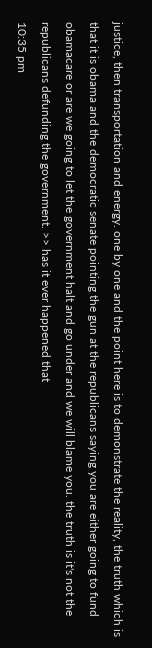justice, then transportation and energy. one by one and the point here is to demonstrate the reality, the truth which is that it is obama and the democratic senate pointing the gun at the republicans saying you are either going to fund obamacare or are we going to let the government halt and go under and we will blame you. the truth is it's not the republicans defunding the government. >> has it ever happened that
10:35 pm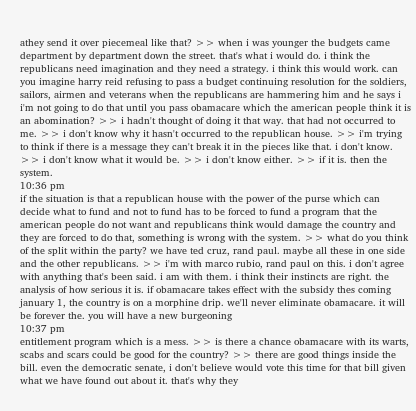athey send it over piecemeal like that? >> when i was younger the budgets came department by department down the street. that's what i would do. i think the republicans need imagination and they need a strategy. i think this would work. can you imagine harry reid refusing to pass a budget continuing resolution for the soldiers, sailors, airmen and veterans when the republicans are hammering him and he says i i'm not going to do that until you pass obamacare which the american people think it is an abomination? >> i hadn't thought of doing it that way. that had not occurred to me. >> i don't know why it hasn't occurred to the republican house. >> i'm trying to think if there is a message they can't break it in the pieces like that. i don't know. >> i don't know what it would be. >> i don't know either. >> if it is. then the system.
10:36 pm
if the situation is that a republican house with the power of the purse which can decide what to fund and not to fund has to be forced to fund a program that the american people do not want and republicans think would damage the country and they are forced to do that, something is wrong with the system. >> what do you think of the split within the party? we have ted cruz, rand paul. maybe all these in one side and the other republicans. >> i'm with marco rubio, rand paul on this. i don't agree with anything that's been said. i am with them. i think their instincts are right. the analysis of how serious it is. if obamacare takes effect with the subsidy thes coming january 1, the country is on a morphine drip. we'll never eliminate obamacare. it will be forever the. you will have a new burgeoning
10:37 pm
entitlement program which is a mess. >> is there a chance obamacare with its warts, scabs and scars could be good for the country? >> there are good things inside the bill. even the democratic senate, i don't believe would vote this time for that bill given what we have found out about it. that's why they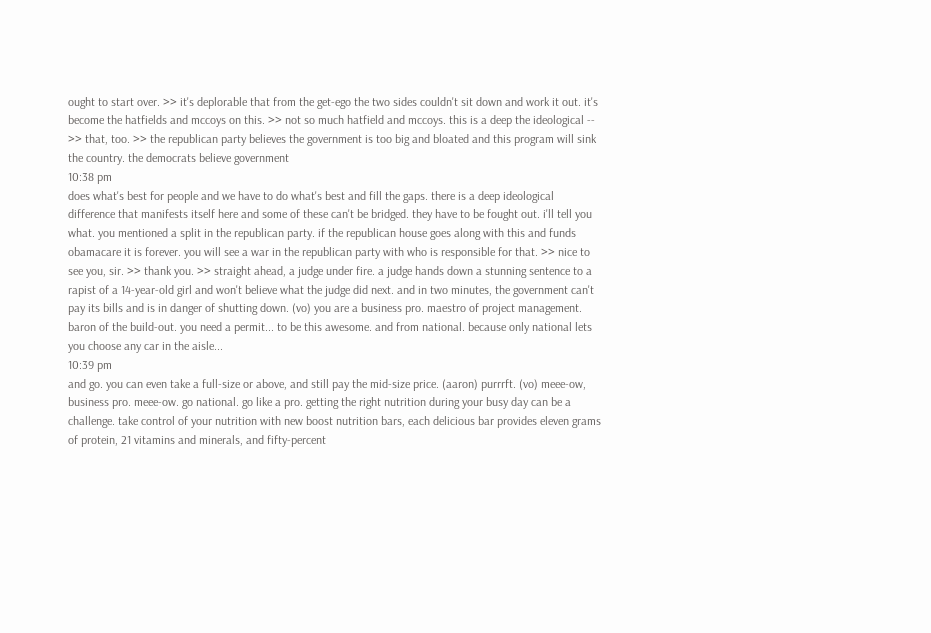ought to start over. >> it's deplorable that from the get-ego the two sides couldn't sit down and work it out. it's become the hatfields and mccoys on this. >> not so much hatfield and mccoys. this is a deep the ideological -- >> that, too. >> the republican party believes the government is too big and bloated and this program will sink the country. the democrats believe government
10:38 pm
does what's best for people and we have to do what's best and fill the gaps. there is a deep ideological difference that manifests itself here and some of these can't be bridged. they have to be fought out. i'll tell you what. you mentioned a split in the republican party. if the republican house goes along with this and funds obamacare it is forever. you will see a war in the republican party with who is responsible for that. >> nice to see you, sir. >> thank you. >> straight ahead, a judge under fire. a judge hands down a stunning sentence to a rapist of a 14-year-old girl and won't believe what the judge did next. and in two minutes, the government can't pay its bills and is in danger of shutting down. (vo) you are a business pro. maestro of project management. baron of the build-out. you need a permit... to be this awesome. and from national. because only national lets you choose any car in the aisle...
10:39 pm
and go. you can even take a full-size or above, and still pay the mid-size price. (aaron) purrrft. (vo) meee-ow, business pro. meee-ow. go national. go like a pro. getting the right nutrition during your busy day can be a challenge. take control of your nutrition with new boost nutrition bars, each delicious bar provides eleven grams of protein, 21 vitamins and minerals, and fifty-percent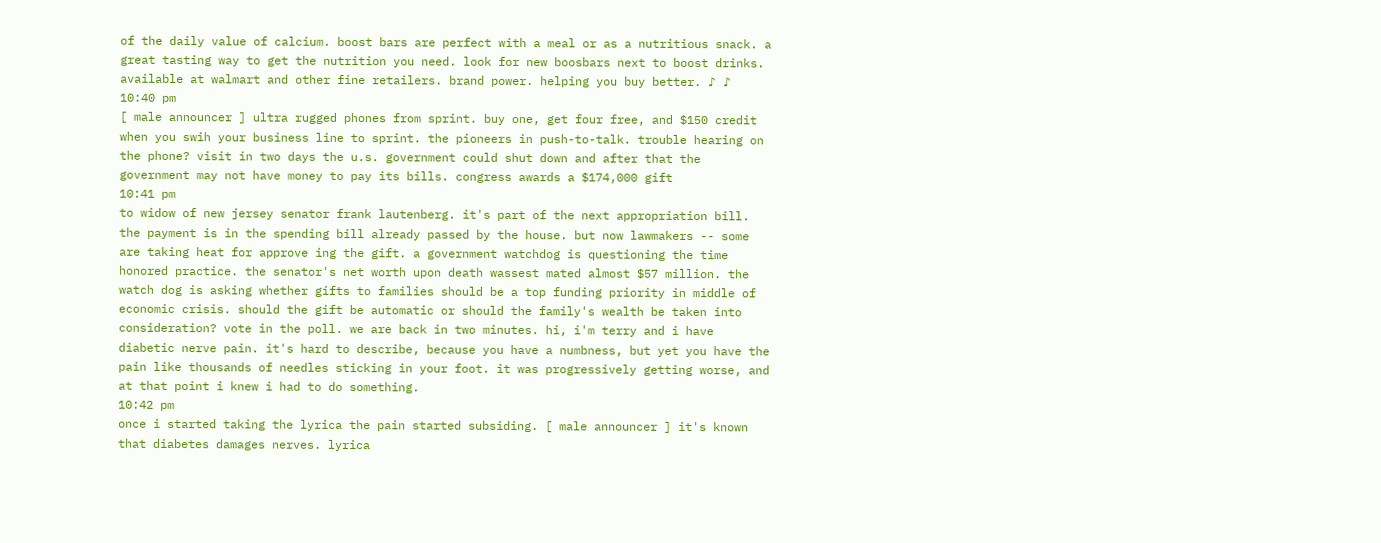of the daily value of calcium. boost bars are perfect with a meal or as a nutritious snack. a great tasting way to get the nutrition you need. look for new boosbars next to boost drinks. available at walmart and other fine retailers. brand power. helping you buy better. ♪ ♪
10:40 pm
[ male announcer ] ultra rugged phones from sprint. buy one, get four free, and $150 credit when you swih your business line to sprint. the pioneers in push-to-talk. trouble hearing on the phone? visit in two days the u.s. government could shut down and after that the government may not have money to pay its bills. congress awards a $174,000 gift
10:41 pm
to widow of new jersey senator frank lautenberg. it's part of the next appropriation bill. the payment is in the spending bill already passed by the house. but now lawmakers -- some are taking heat for approve ing the gift. a government watchdog is questioning the time honored practice. the senator's net worth upon death wassest mated almost $57 million. the watch dog is asking whether gifts to families should be a top funding priority in middle of economic crisis. should the gift be automatic or should the family's wealth be taken into consideration? vote in the poll. we are back in two minutes. hi, i'm terry and i have diabetic nerve pain. it's hard to describe, because you have a numbness, but yet you have the pain like thousands of needles sticking in your foot. it was progressively getting worse, and at that point i knew i had to do something.
10:42 pm
once i started taking the lyrica the pain started subsiding. [ male announcer ] it's known that diabetes damages nerves. lyrica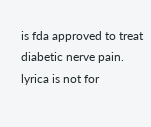is fda approved to treat diabetic nerve pain. lyrica is not for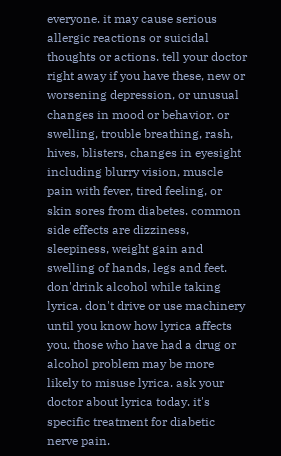everyone. it may cause serious allergic reactions or suicidal thoughts or actions. tell your doctor right away if you have these, new or worsening depression, or unusual changes in mood or behavior. or swelling, trouble breathing, rash, hives, blisters, changes in eyesight including blurry vision, muscle pain with fever, tired feeling, or skin sores from diabetes. common side effects are dizziness, sleepiness, weight gain and swelling of hands, legs and feet. don'drink alcohol while taking lyrica. don't drive or use machinery until you know how lyrica affects you. those who have had a drug or alcohol problem may be more likely to misuse lyrica. ask your doctor about lyrica today. it's specific treatment for diabetic nerve pain.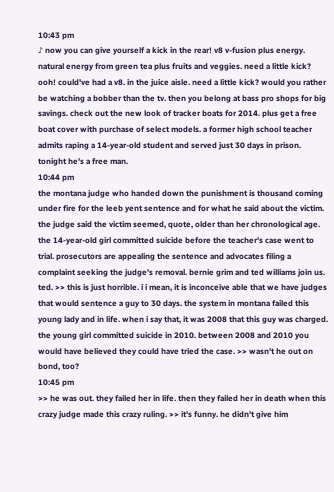10:43 pm
♪ now you can give yourself a kick in the rear! v8 v-fusion plus energy. natural energy from green tea plus fruits and veggies. need a little kick? ooh! could've had a v8. in the juice aisle. need a little kick? would you rather be watching a bobber than the tv. then you belong at bass pro shops for big savings. check out the new look of tracker boats for 2014. plus get a free boat cover with purchase of select models. a former high school teacher admits raping a 14-year-old student and served just 30 days in prison. tonight he's a free man.
10:44 pm
the montana judge who handed down the punishment is thousand coming under fire for the leeb yent sentence and for what he said about the victim. the judge said the victim seemed, quote, older than her chronological age. the 14-year-old girl committed suicide before the teacher's case went to trial. prosecutors are appealing the sentence and advocates filing a complaint seeking the judge's removal. bernie grim and ted williams join us. ted. >> this is just horrible. i i mean, it is inconceive able that we have judges that would sentence a guy to 30 days. the system in montana failed this young lady and in life. when i say that, it was 2008 that this guy was charged. the young girl committed suicide in 2010. between 2008 and 2010 you would have believed they could have tried the case. >> wasn't he out on bond, too?
10:45 pm
>> he was out. they failed her in life. then they failed her in death when this crazy judge made this crazy ruling. >> it's funny. he didn't give him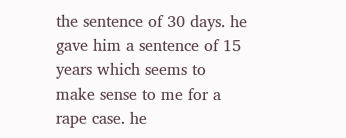the sentence of 30 days. he gave him a sentence of 15 years which seems to make sense to me for a rape case. he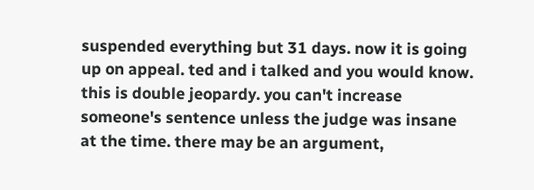suspended everything but 31 days. now it is going up on appeal. ted and i talked and you would know. this is double jeopardy. you can't increase someone's sentence unless the judge was insane at the time. there may be an argument,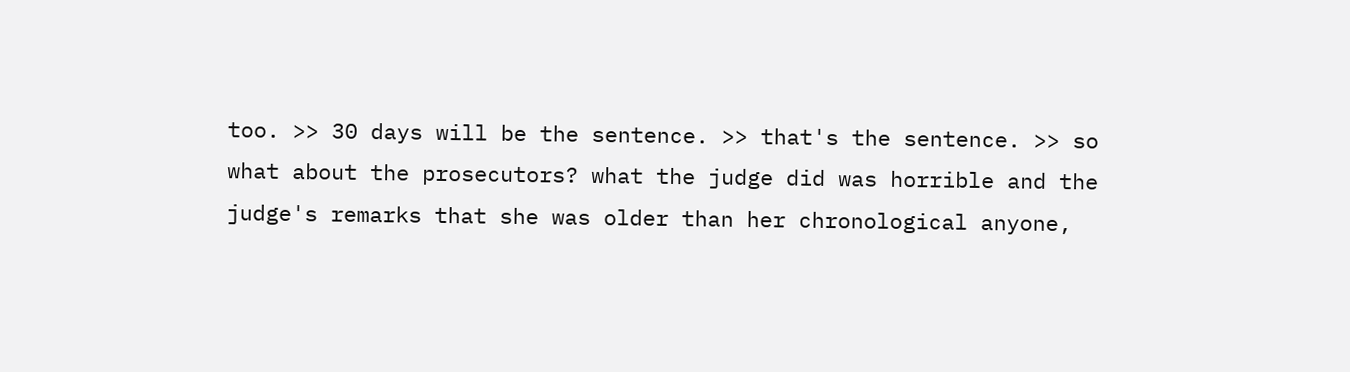too. >> 30 days will be the sentence. >> that's the sentence. >> so what about the prosecutors? what the judge did was horrible and the judge's remarks that she was older than her chronological anyone,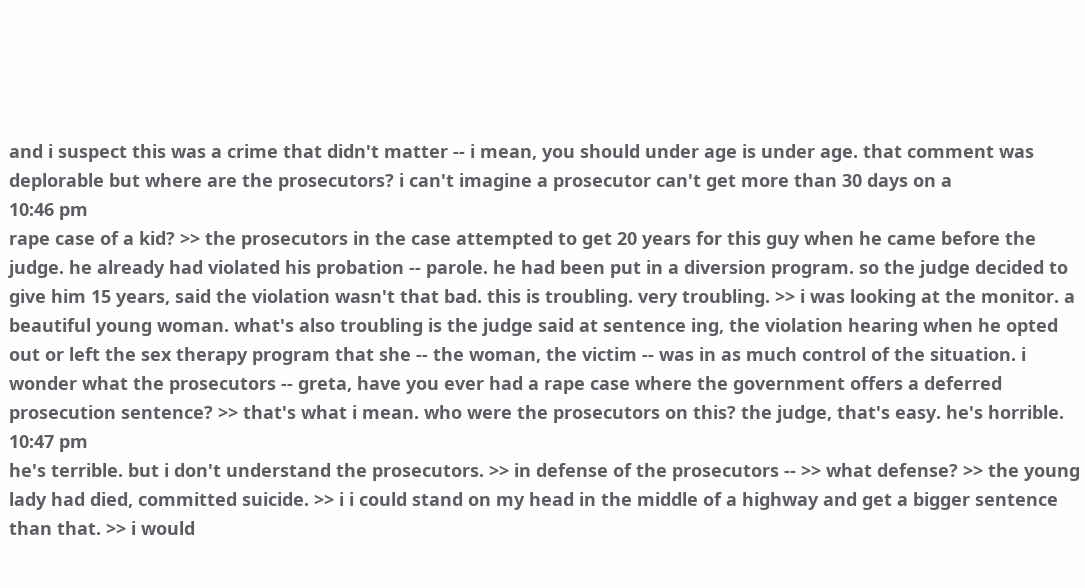and i suspect this was a crime that didn't matter -- i mean, you should under age is under age. that comment was deplorable but where are the prosecutors? i can't imagine a prosecutor can't get more than 30 days on a
10:46 pm
rape case of a kid? >> the prosecutors in the case attempted to get 20 years for this guy when he came before the judge. he already had violated his probation -- parole. he had been put in a diversion program. so the judge decided to give him 15 years, said the violation wasn't that bad. this is troubling. very troubling. >> i was looking at the monitor. a beautiful young woman. what's also troubling is the judge said at sentence ing, the violation hearing when he opted out or left the sex therapy program that she -- the woman, the victim -- was in as much control of the situation. i wonder what the prosecutors -- greta, have you ever had a rape case where the government offers a deferred prosecution sentence? >> that's what i mean. who were the prosecutors on this? the judge, that's easy. he's horrible.
10:47 pm
he's terrible. but i don't understand the prosecutors. >> in defense of the prosecutors -- >> what defense? >> the young lady had died, committed suicide. >> i i could stand on my head in the middle of a highway and get a bigger sentence than that. >> i would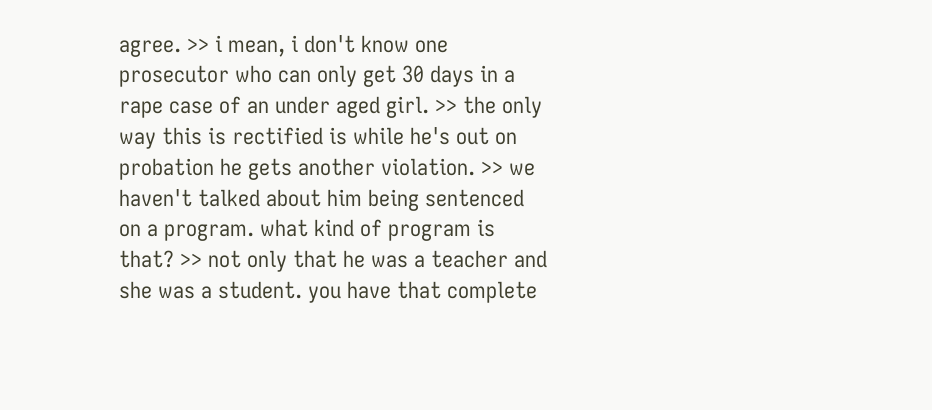agree. >> i mean, i don't know one prosecutor who can only get 30 days in a rape case of an under aged girl. >> the only way this is rectified is while he's out on probation he gets another violation. >> we haven't talked about him being sentenced on a program. what kind of program is that? >> not only that he was a teacher and she was a student. you have that complete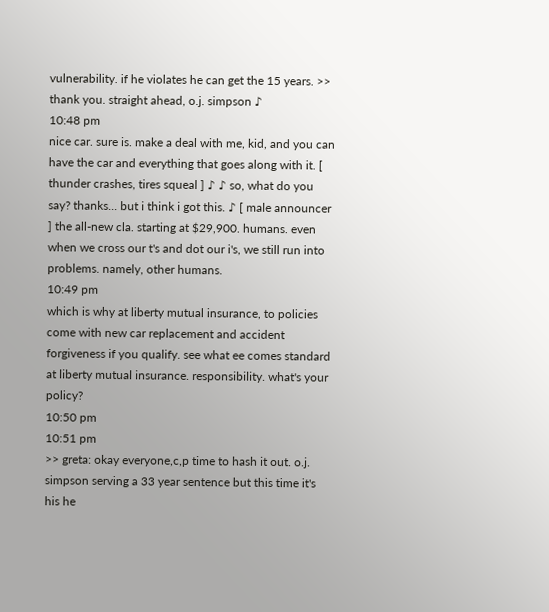vulnerability. if he violates he can get the 15 years. >> thank you. straight ahead, o.j. simpson ♪
10:48 pm
nice car. sure is. make a deal with me, kid, and you can have the car and everything that goes along with it. [ thunder crashes, tires squeal ] ♪ ♪ so, what do you say? thanks... but i think i got this. ♪ [ male announcer ] the all-new cla. starting at $29,900. humans. even when we cross our t's and dot our i's, we still run into problems. namely, other humans.
10:49 pm
which is why at liberty mutual insurance, to policies come with new car replacement and accident forgiveness if you qualify. see what ee comes standard at liberty mutual insurance. responsibility. what's your policy?
10:50 pm
10:51 pm
>> greta: okay everyone,c,p time to hash it out. o.j. simpson serving a 33 year sentence but this time it's his he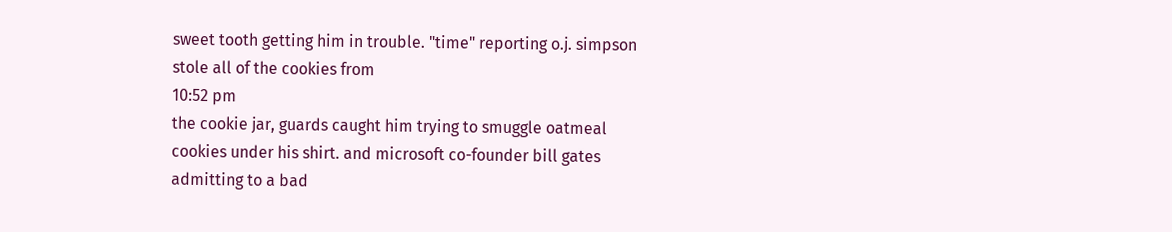sweet tooth getting him in trouble. "time" reporting o.j. simpson stole all of the cookies from
10:52 pm
the cookie jar, guards caught him trying to smuggle oatmeal cookies under his shirt. and microsoft co-founder bill gates admitting to a bad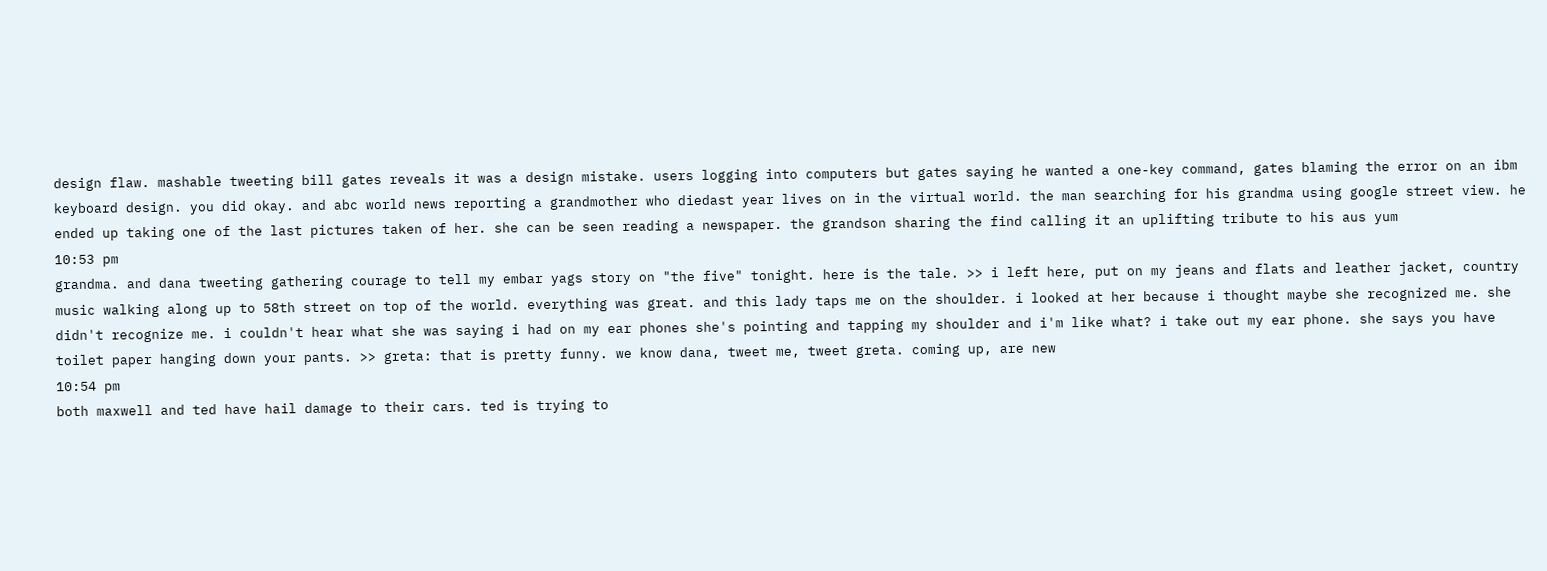design flaw. mashable tweeting bill gates reveals it was a design mistake. users logging into computers but gates saying he wanted a one-key command, gates blaming the error on an ibm keyboard design. you did okay. and abc world news reporting a grandmother who diedast year lives on in the virtual world. the man searching for his grandma using google street view. he ended up taking one of the last pictures taken of her. she can be seen reading a newspaper. the grandson sharing the find calling it an uplifting tribute to his aus yum
10:53 pm
grandma. and dana tweeting gathering courage to tell my embar yags story on "the five" tonight. here is the tale. >> i left here, put on my jeans and flats and leather jacket, country music walking along up to 58th street on top of the world. everything was great. and this lady taps me on the shoulder. i looked at her because i thought maybe she recognized me. she didn't recognize me. i couldn't hear what she was saying i had on my ear phones she's pointing and tapping my shoulder and i'm like what? i take out my ear phone. she says you have toilet paper hanging down your pants. >> greta: that is pretty funny. we know dana, tweet me, tweet greta. coming up, are new
10:54 pm
both maxwell and ted have hail damage to their cars. ted is trying to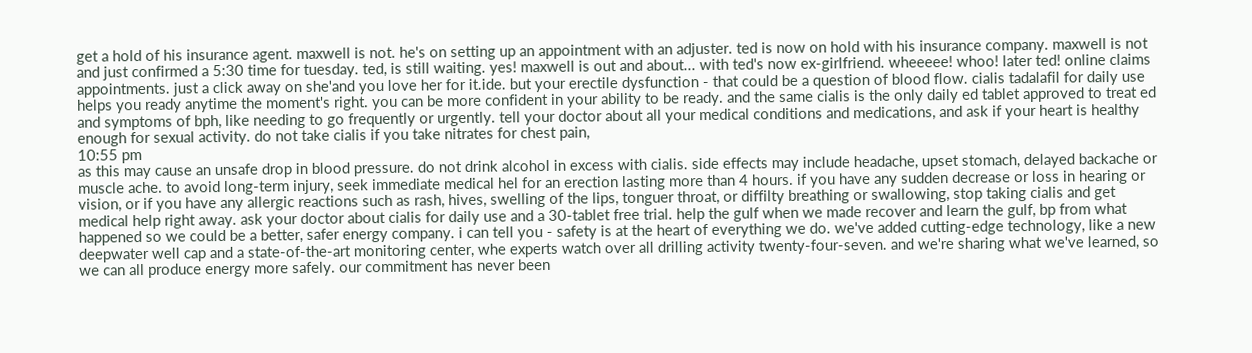get a hold of his insurance agent. maxwell is not. he's on setting up an appointment with an adjuster. ted is now on hold with his insurance company. maxwell is not and just confirmed a 5:30 time for tuesday. ted, is still waiting. yes! maxwell is out and about... with ted's now ex-girlfriend. wheeeee! whoo! later ted! online claims appointments. just a click away on she'and you love her for it.ide. but your erectile dysfunction - that could be a question of blood flow. cialis tadalafil for daily use helps you ready anytime the moment's right. you can be more confident in your ability to be ready. and the same cialis is the only daily ed tablet approved to treat ed and symptoms of bph, like needing to go frequently or urgently. tell your doctor about all your medical conditions and medications, and ask if your heart is healthy enough for sexual activity. do not take cialis if you take nitrates for chest pain,
10:55 pm
as this may cause an unsafe drop in blood pressure. do not drink alcohol in excess with cialis. side effects may include headache, upset stomach, delayed backache or muscle ache. to avoid long-term injury, seek immediate medical hel for an erection lasting more than 4 hours. if you have any sudden decrease or loss in hearing or vision, or if you have any allergic reactions such as rash, hives, swelling of the lips, tonguer throat, or diffilty breathing or swallowing, stop taking cialis and get medical help right away. ask your doctor about cialis for daily use and a 30-tablet free trial. help the gulf when we made recover and learn the gulf, bp from what happened so we could be a better, safer energy company. i can tell you - safety is at the heart of everything we do. we've added cutting-edge technology, like a new deepwater well cap and a state-of-the-art monitoring center, whe experts watch over all drilling activity twenty-four-seven. and we're sharing what we've learned, so we can all produce energy more safely. our commitment has never been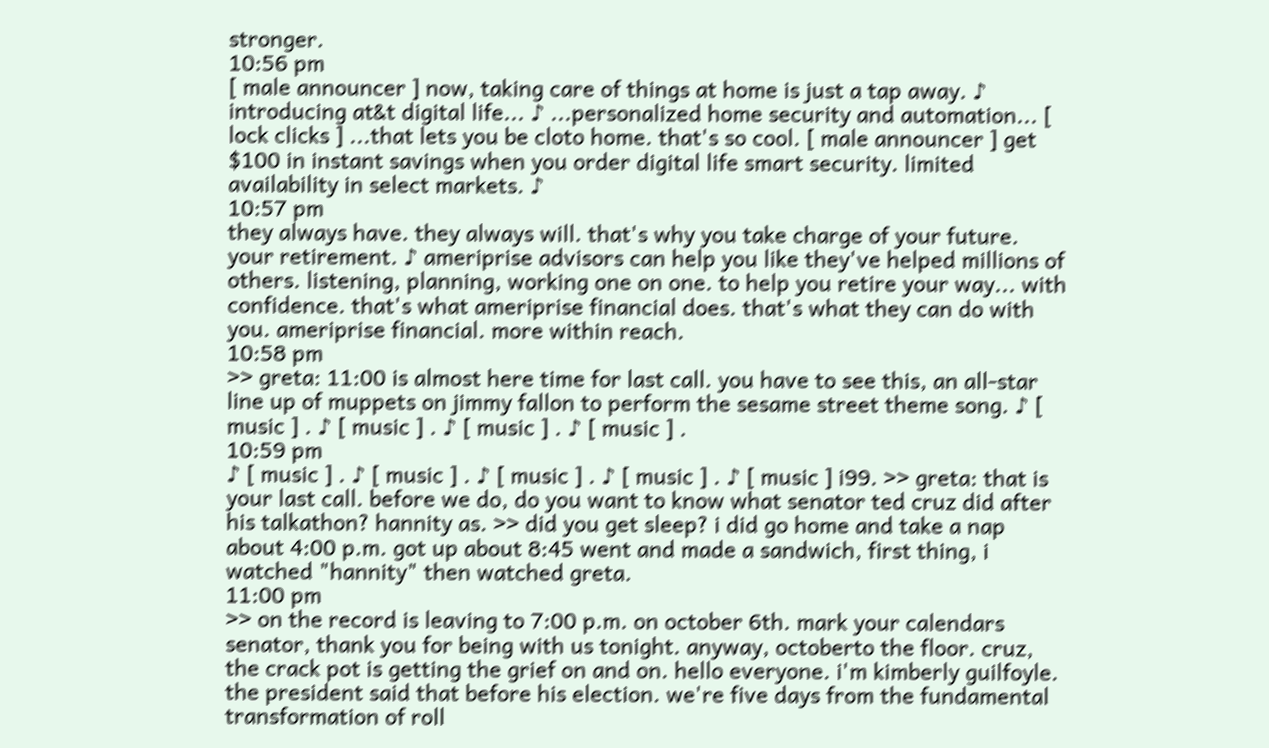stronger.
10:56 pm
[ male announcer ] now, taking care of things at home is just a tap away. ♪ introducing at&t digital life... ♪ ...personalized home security and automation... [ lock clicks ] ...that lets you be cloto home. that's so cool. [ male announcer ] get $100 in instant savings when you order digital life smart security. limited availability in select markets. ♪
10:57 pm
they always have. they always will. that's why you take charge of your future. your retirement. ♪ ameriprise advisors can help you like they've helped millions of others. listening, planning, working one on one. to help you retire your way... with confidence. that's what ameriprise financial does. that's what they can do with you. ameriprise financial. more within reach.
10:58 pm
>> greta: 11:00 is almost here time for last call. you have to see this, an all-star line up of muppets on jimmy fallon to perform the sesame street theme song. ♪ [ music ] . ♪ [ music ] . ♪ [ music ] . ♪ [ music ] .
10:59 pm
♪ [ music ] . ♪ [ music ] . ♪ [ music ] . ♪ [ music ] . ♪ [ music ] i99. >> greta: that is your last call. before we do, do you want to know what senator ted cruz did after his talkathon? hannity as. >> did you get sleep? i did go home and take a nap about 4:00 p.m. got up about 8:45 went and made a sandwich, first thing, i watched "hannity" then watched greta.
11:00 pm
>> on the record is leaving to 7:00 p.m. on october 6th. mark your calendars senator, thank you for being with us tonight. anyway, octoberto the floor. cruz, the crack pot is getting the grief on and on. hello everyone. i'm kimberly guilfoyle. the president said that before his election. we're five days from the fundamental transformation of roll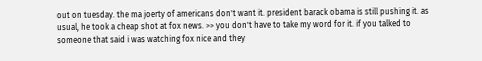out on tuesday. the ma joerty of americans don't want it. president barack obama is still pushing it. as usual, he took a cheap shot at fox news. >> you don't have to take my word for it. if you talked to someone that said i was watching fox nice and they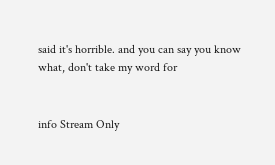said it's horrible. and you can say you know what, don't take my word for


info Stream Only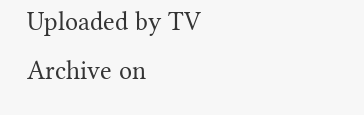Uploaded by TV Archive on